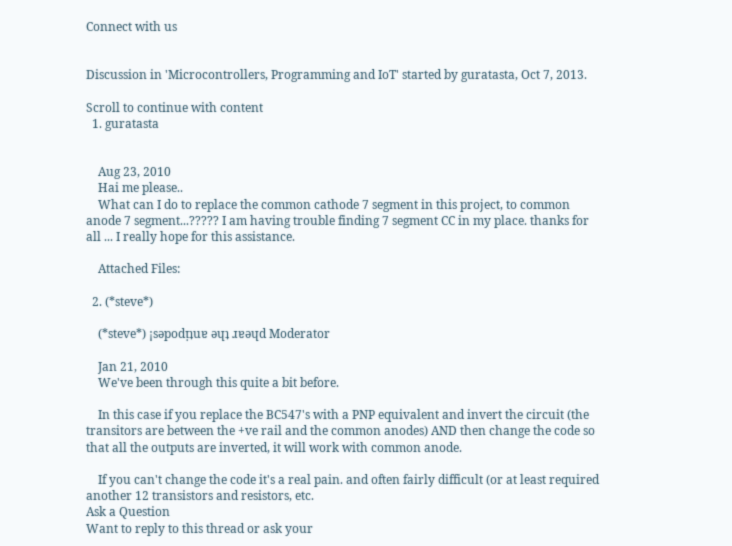Connect with us


Discussion in 'Microcontrollers, Programming and IoT' started by guratasta, Oct 7, 2013.

Scroll to continue with content
  1. guratasta


    Aug 23, 2010
    Hai me please..
    What can I do to replace the common cathode 7 segment in this project, to common anode 7 segment...????? I am having trouble finding 7 segment CC in my place. thanks for all ... I really hope for this assistance.

    Attached Files:

  2. (*steve*)

    (*steve*) ¡sǝpodᴉʇuɐ ǝɥʇ ɹɐǝɥd Moderator

    Jan 21, 2010
    We've been through this quite a bit before.

    In this case if you replace the BC547's with a PNP equivalent and invert the circuit (the transitors are between the +ve rail and the common anodes) AND then change the code so that all the outputs are inverted, it will work with common anode.

    If you can't change the code it's a real pain. and often fairly difficult (or at least required another 12 transistors and resistors, etc.
Ask a Question
Want to reply to this thread or ask your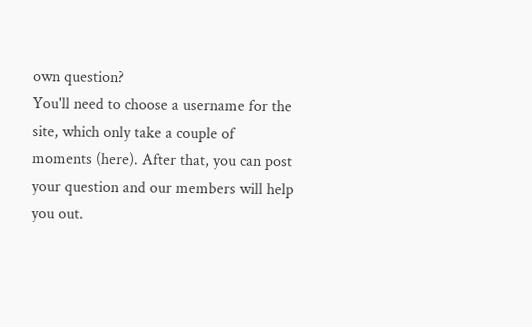own question?
You'll need to choose a username for the site, which only take a couple of moments (here). After that, you can post your question and our members will help you out.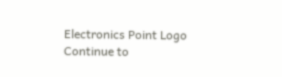Electronics Point Logo
Continue to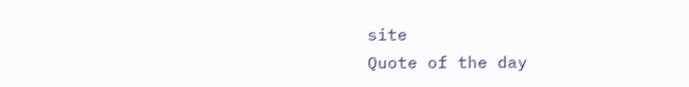site
Quote of the day